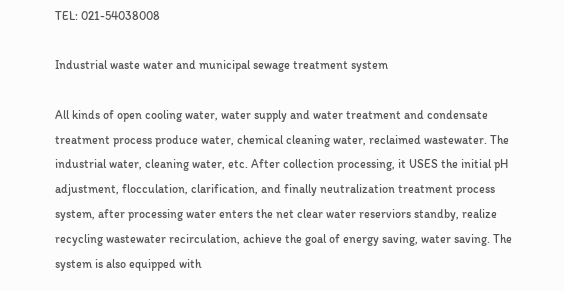TEL: 021-54038008

Industrial waste water and municipal sewage treatment system

All kinds of open cooling water, water supply and water treatment and condensate treatment process produce water, chemical cleaning water, reclaimed wastewater. The industrial water, cleaning water, etc. After collection processing, it USES the initial pH adjustment, flocculation, clarification, and finally neutralization treatment process system, after processing water enters the net clear water reserviors standby, realize recycling wastewater recirculation, achieve the goal of energy saving, water saving. The system is also equipped with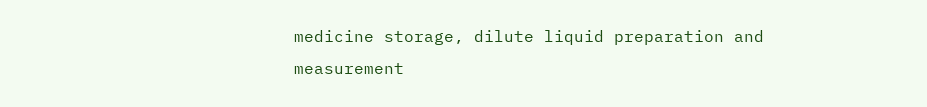medicine storage, dilute liquid preparation and measurement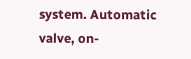system. Automatic valve, on-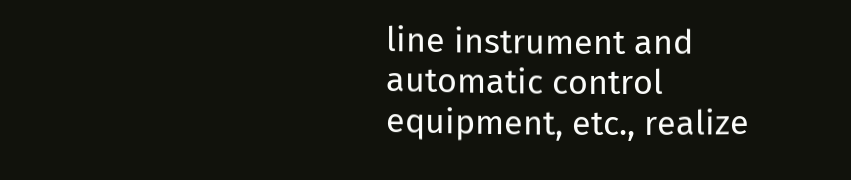line instrument and automatic control equipment, etc., realize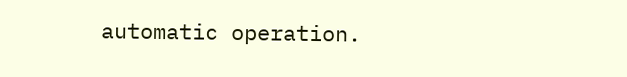automatic operation.